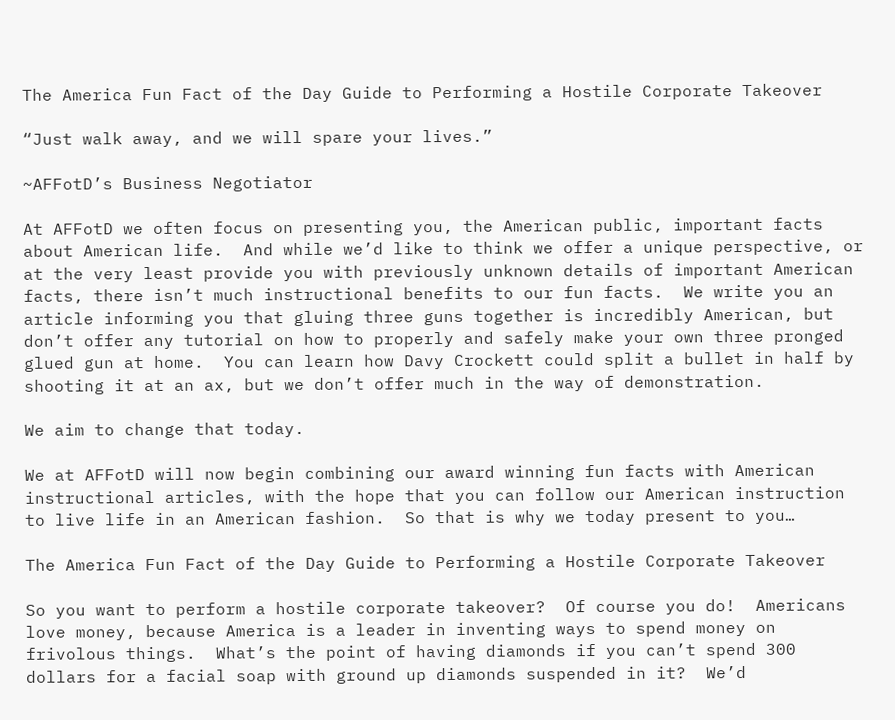The America Fun Fact of the Day Guide to Performing a Hostile Corporate Takeover

“Just walk away, and we will spare your lives.”

~AFFotD’s Business Negotiator

At AFFotD we often focus on presenting you, the American public, important facts about American life.  And while we’d like to think we offer a unique perspective, or at the very least provide you with previously unknown details of important American facts, there isn’t much instructional benefits to our fun facts.  We write you an article informing you that gluing three guns together is incredibly American, but don’t offer any tutorial on how to properly and safely make your own three pronged glued gun at home.  You can learn how Davy Crockett could split a bullet in half by shooting it at an ax, but we don’t offer much in the way of demonstration.

We aim to change that today.

We at AFFotD will now begin combining our award winning fun facts with American instructional articles, with the hope that you can follow our American instruction to live life in an American fashion.  So that is why we today present to you…

The America Fun Fact of the Day Guide to Performing a Hostile Corporate Takeover

So you want to perform a hostile corporate takeover?  Of course you do!  Americans love money, because America is a leader in inventing ways to spend money on frivolous things.  What’s the point of having diamonds if you can’t spend 300 dollars for a facial soap with ground up diamonds suspended in it?  We’d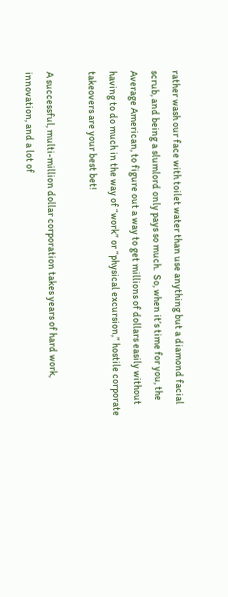rather wash our face with toilet water than use anything but a diamond facial scrub, and being a slumlord only pays so much.  So, when it’s time for you, the Average American, to figure out a way to get millions of dollars easily without having to do much in the way of “work” or “physical excursion,” hostile corporate takeovers are your best bet!

A successful, multi-million dollar corporation takes years of hard work, innovation, and a lot of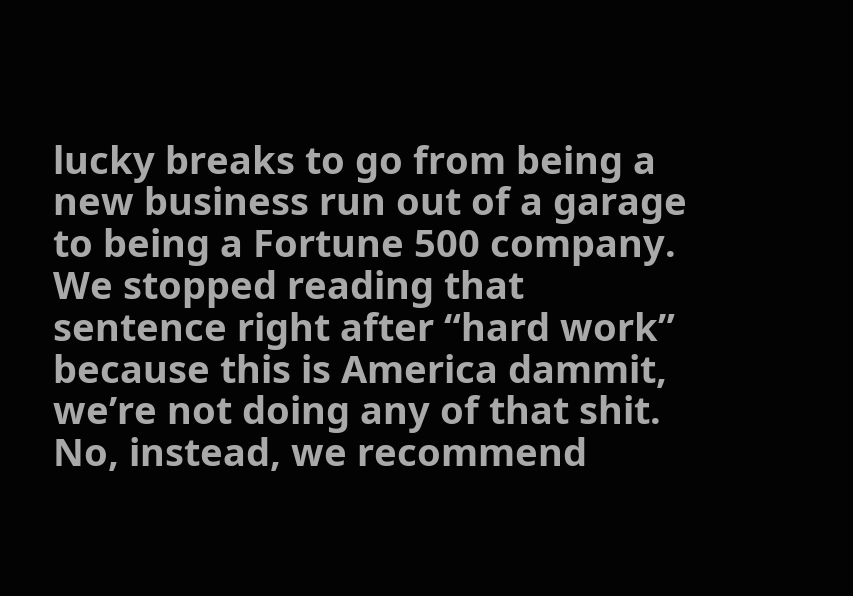lucky breaks to go from being a new business run out of a garage to being a Fortune 500 company.  We stopped reading that sentence right after “hard work” because this is America dammit, we’re not doing any of that shit.  No, instead, we recommend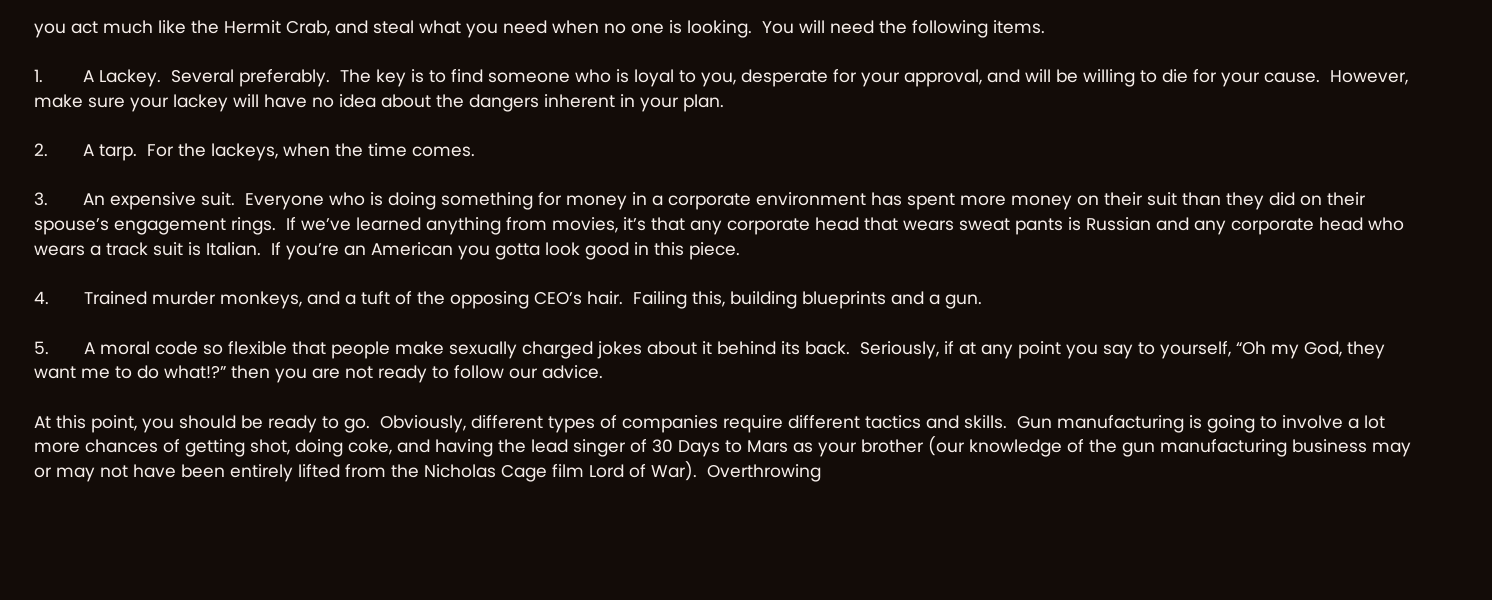you act much like the Hermit Crab, and steal what you need when no one is looking.  You will need the following items.

1.        A Lackey.  Several preferably.  The key is to find someone who is loyal to you, desperate for your approval, and will be willing to die for your cause.  However, make sure your lackey will have no idea about the dangers inherent in your plan.

2.       A tarp.  For the lackeys, when the time comes.

3.       An expensive suit.  Everyone who is doing something for money in a corporate environment has spent more money on their suit than they did on their spouse’s engagement rings.  If we’ve learned anything from movies, it’s that any corporate head that wears sweat pants is Russian and any corporate head who wears a track suit is Italian.  If you’re an American you gotta look good in this piece.

4.       Trained murder monkeys, and a tuft of the opposing CEO’s hair.  Failing this, building blueprints and a gun.

5.       A moral code so flexible that people make sexually charged jokes about it behind its back.  Seriously, if at any point you say to yourself, “Oh my God, they want me to do what!?” then you are not ready to follow our advice.

At this point, you should be ready to go.  Obviously, different types of companies require different tactics and skills.  Gun manufacturing is going to involve a lot more chances of getting shot, doing coke, and having the lead singer of 30 Days to Mars as your brother (our knowledge of the gun manufacturing business may or may not have been entirely lifted from the Nicholas Cage film Lord of War).  Overthrowing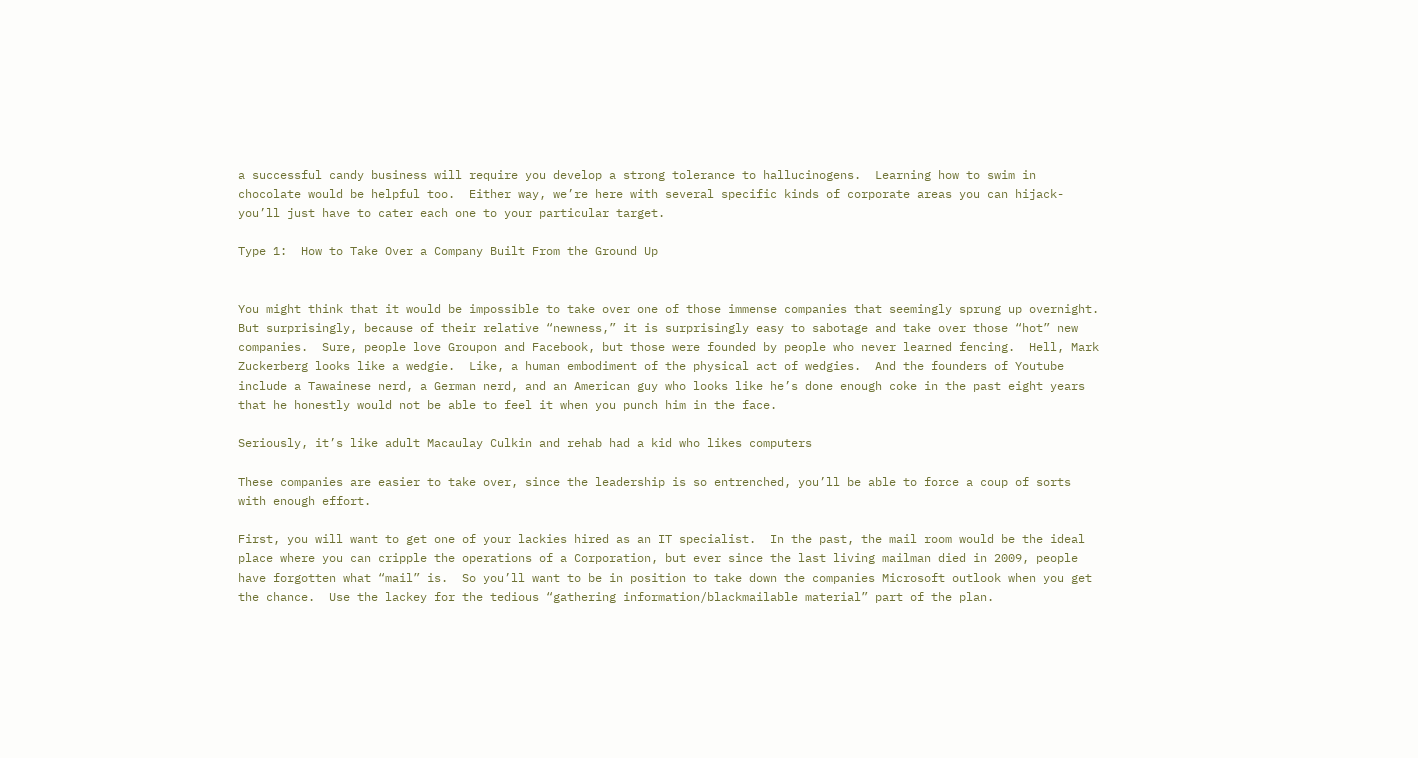a successful candy business will require you develop a strong tolerance to hallucinogens.  Learning how to swim in chocolate would be helpful too.  Either way, we’re here with several specific kinds of corporate areas you can hijack- you’ll just have to cater each one to your particular target.

Type 1:  How to Take Over a Company Built From the Ground Up


You might think that it would be impossible to take over one of those immense companies that seemingly sprung up overnight.  But surprisingly, because of their relative “newness,” it is surprisingly easy to sabotage and take over those “hot” new companies.  Sure, people love Groupon and Facebook, but those were founded by people who never learned fencing.  Hell, Mark Zuckerberg looks like a wedgie.  Like, a human embodiment of the physical act of wedgies.  And the founders of Youtube include a Tawainese nerd, a German nerd, and an American guy who looks like he’s done enough coke in the past eight years that he honestly would not be able to feel it when you punch him in the face.

Seriously, it’s like adult Macaulay Culkin and rehab had a kid who likes computers

These companies are easier to take over, since the leadership is so entrenched, you’ll be able to force a coup of sorts with enough effort.

First, you will want to get one of your lackies hired as an IT specialist.  In the past, the mail room would be the ideal place where you can cripple the operations of a Corporation, but ever since the last living mailman died in 2009, people have forgotten what “mail” is.  So you’ll want to be in position to take down the companies Microsoft outlook when you get the chance.  Use the lackey for the tedious “gathering information/blackmailable material” part of the plan.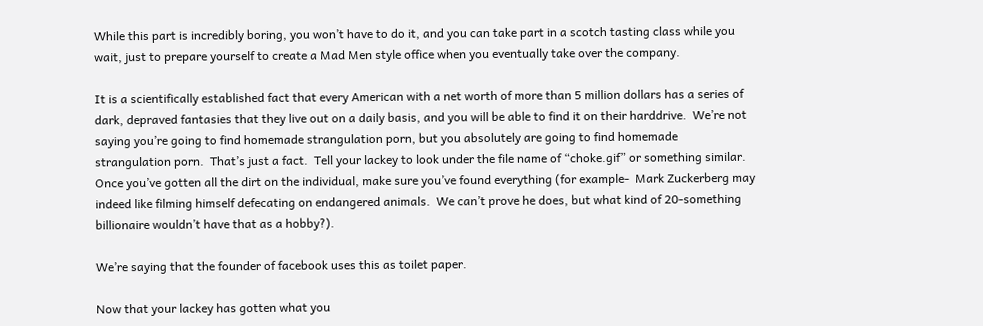While this part is incredibly boring, you won’t have to do it, and you can take part in a scotch tasting class while you wait, just to prepare yourself to create a Mad Men style office when you eventually take over the company.

It is a scientifically established fact that every American with a net worth of more than 5 million dollars has a series of dark, depraved fantasies that they live out on a daily basis, and you will be able to find it on their harddrive.  We’re not saying you’re going to find homemade strangulation porn, but you absolutely are going to find homemade strangulation porn.  That’s just a fact.  Tell your lackey to look under the file name of “choke.gif” or something similar.  Once you’ve gotten all the dirt on the individual, make sure you’ve found everything (for example-  Mark Zuckerberg may indeed like filming himself defecating on endangered animals.  We can’t prove he does, but what kind of 20-something billionaire wouldn’t have that as a hobby?).

We’re saying that the founder of facebook uses this as toilet paper.

Now that your lackey has gotten what you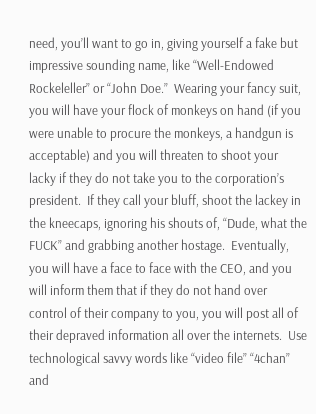need, you’ll want to go in, giving yourself a fake but impressive sounding name, like “Well-Endowed Rockeleller” or “John Doe.”  Wearing your fancy suit, you will have your flock of monkeys on hand (if you were unable to procure the monkeys, a handgun is acceptable) and you will threaten to shoot your lacky if they do not take you to the corporation’s president.  If they call your bluff, shoot the lackey in the kneecaps, ignoring his shouts of, “Dude, what the FUCK” and grabbing another hostage.  Eventually, you will have a face to face with the CEO, and you will inform them that if they do not hand over control of their company to you, you will post all of their depraved information all over the internets.  Use technological savvy words like “video file” “4chan” and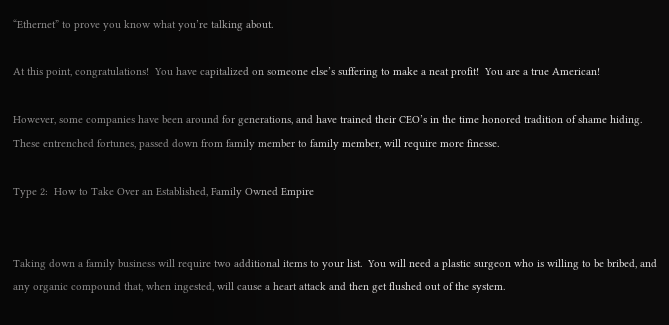“Ethernet” to prove you know what you’re talking about.

At this point, congratulations!  You have capitalized on someone else’s suffering to make a neat profit!  You are a true American!

However, some companies have been around for generations, and have trained their CEO’s in the time honored tradition of shame hiding.  These entrenched fortunes, passed down from family member to family member, will require more finesse.

Type 2:  How to Take Over an Established, Family Owned Empire


Taking down a family business will require two additional items to your list.  You will need a plastic surgeon who is willing to be bribed, and any organic compound that, when ingested, will cause a heart attack and then get flushed out of the system.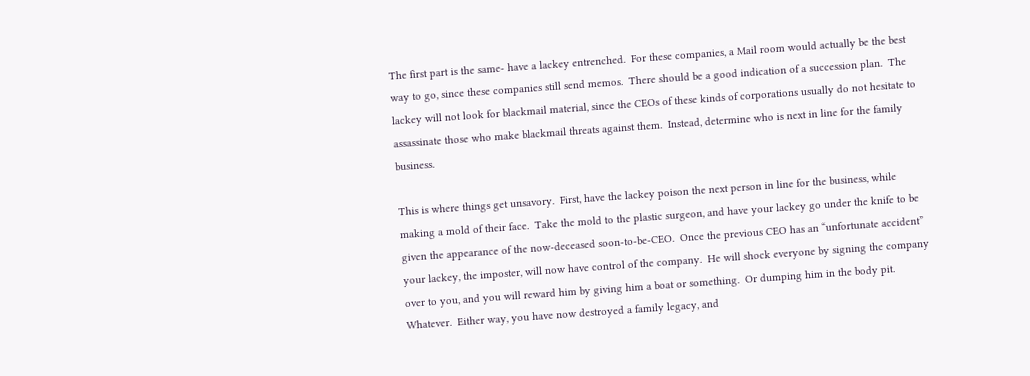The first part is the same- have a lackey entrenched.  For these companies, a Mail room would actually be the best way to go, since these companies still send memos.  There should be a good indication of a succession plan.  The lackey will not look for blackmail material, since the CEOs of these kinds of corporations usually do not hesitate to assassinate those who make blackmail threats against them.  Instead, determine who is next in line for the family business.

This is where things get unsavory.  First, have the lackey poison the next person in line for the business, while making a mold of their face.  Take the mold to the plastic surgeon, and have your lackey go under the knife to be given the appearance of the now-deceased soon-to-be-CEO.  Once the previous CEO has an “unfortunate accident” your lackey, the imposter, will now have control of the company.  He will shock everyone by signing the company over to you, and you will reward him by giving him a boat or something.  Or dumping him in the body pit.  Whatever.  Either way, you have now destroyed a family legacy, and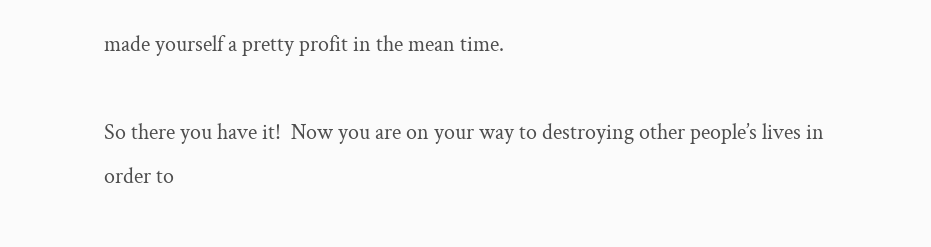made yourself a pretty profit in the mean time.

So there you have it!  Now you are on your way to destroying other people’s lives in order to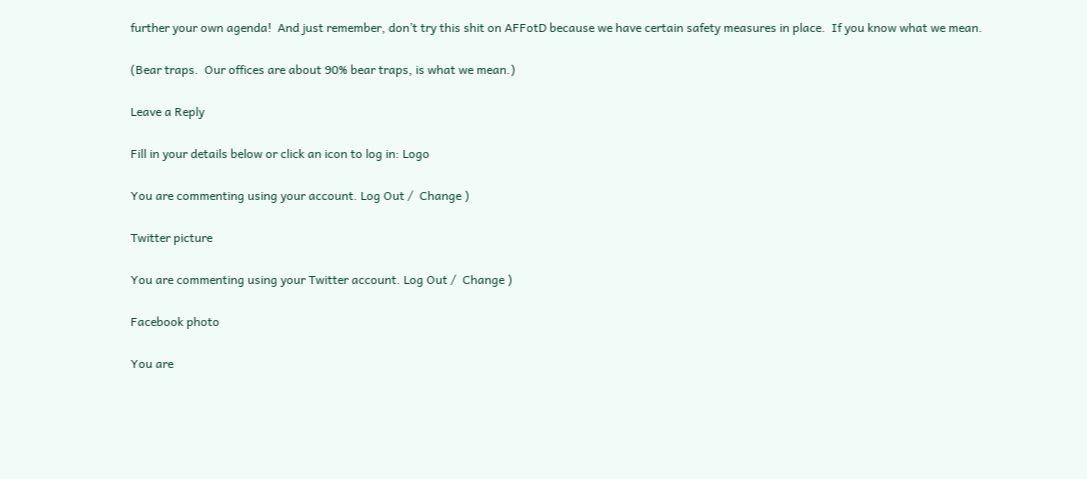further your own agenda!  And just remember, don’t try this shit on AFFotD because we have certain safety measures in place.  If you know what we mean.

(Bear traps.  Our offices are about 90% bear traps, is what we mean.)

Leave a Reply

Fill in your details below or click an icon to log in: Logo

You are commenting using your account. Log Out /  Change )

Twitter picture

You are commenting using your Twitter account. Log Out /  Change )

Facebook photo

You are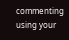commenting using your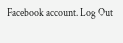Facebook account. Log Out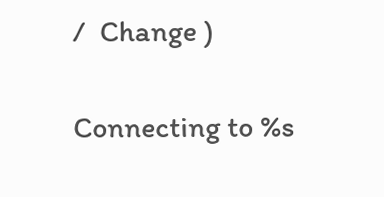/  Change )

Connecting to %s